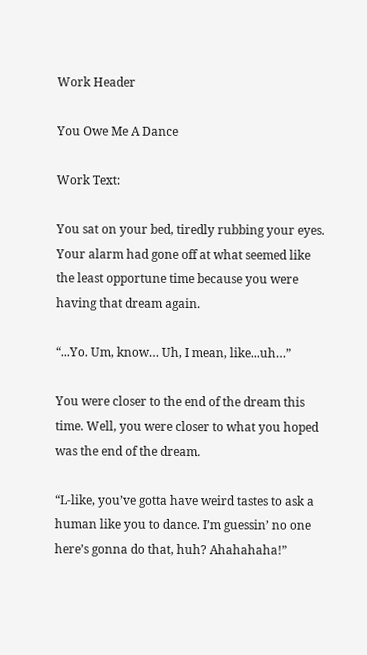Work Header

You Owe Me A Dance

Work Text:

You sat on your bed, tiredly rubbing your eyes. Your alarm had gone off at what seemed like the least opportune time because you were having that dream again.

“...Yo. Um, know… Uh, I mean, like...uh…”

You were closer to the end of the dream this time. Well, you were closer to what you hoped was the end of the dream.

“L-like, you’ve gotta have weird tastes to ask a human like you to dance. I’m guessin’ no one here’s gonna do that, huh? Ahahahaha!”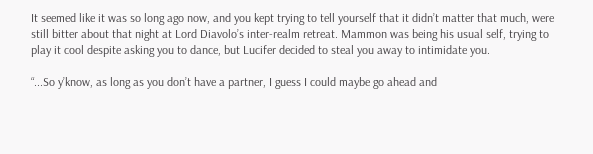It seemed like it was so long ago now, and you kept trying to tell yourself that it didn’t matter that much, were still bitter about that night at Lord Diavolo’s inter-realm retreat. Mammon was being his usual self, trying to play it cool despite asking you to dance, but Lucifer decided to steal you away to intimidate you.

“...So y’know, as long as you don’t have a partner, I guess I could maybe go ahead and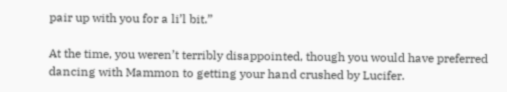pair up with you for a li’l bit.”

At the time, you weren’t terribly disappointed, though you would have preferred dancing with Mammon to getting your hand crushed by Lucifer.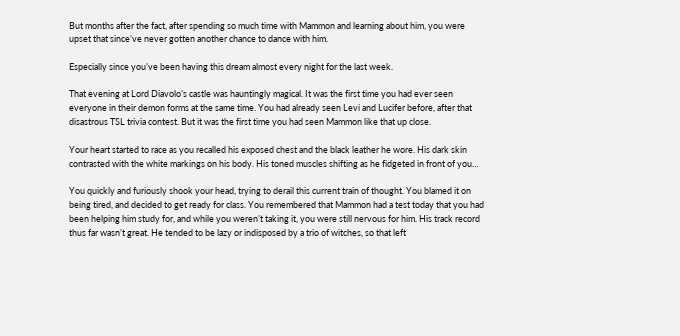But months after the fact, after spending so much time with Mammon and learning about him, you were upset that since’ve never gotten another chance to dance with him.

Especially since you’ve been having this dream almost every night for the last week.

That evening at Lord Diavolo’s castle was hauntingly magical. It was the first time you had ever seen everyone in their demon forms at the same time. You had already seen Levi and Lucifer before, after that disastrous TSL trivia contest. But it was the first time you had seen Mammon like that up close.

Your heart started to race as you recalled his exposed chest and the black leather he wore. His dark skin contrasted with the white markings on his body. His toned muscles shifting as he fidgeted in front of you…

You quickly and furiously shook your head, trying to derail this current train of thought. You blamed it on being tired, and decided to get ready for class. You remembered that Mammon had a test today that you had been helping him study for, and while you weren’t taking it, you were still nervous for him. His track record thus far wasn’t great. He tended to be lazy or indisposed by a trio of witches, so that left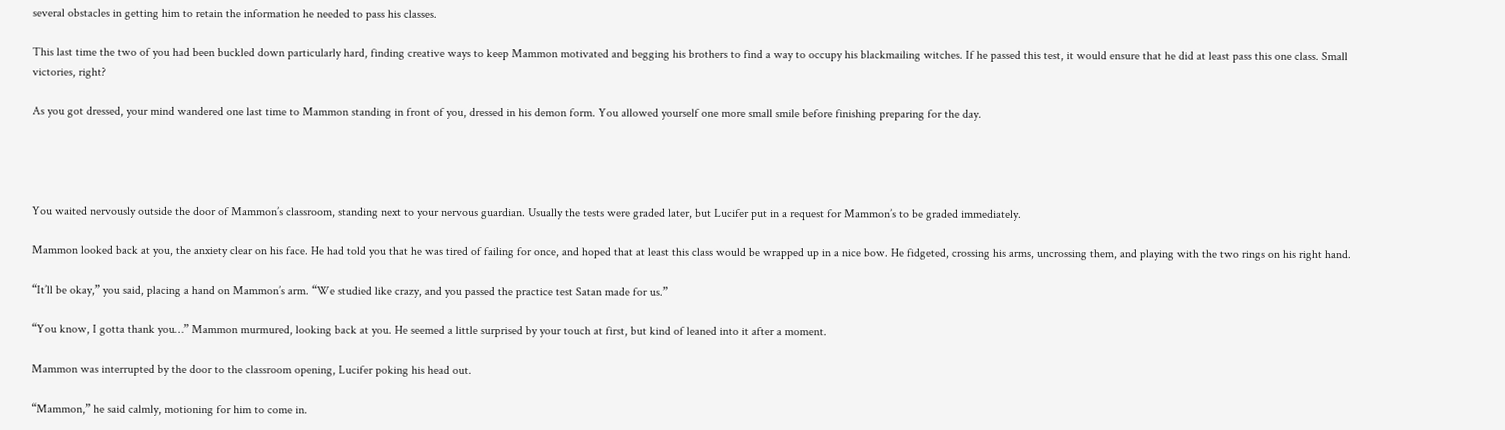several obstacles in getting him to retain the information he needed to pass his classes.

This last time the two of you had been buckled down particularly hard, finding creative ways to keep Mammon motivated and begging his brothers to find a way to occupy his blackmailing witches. If he passed this test, it would ensure that he did at least pass this one class. Small victories, right?

As you got dressed, your mind wandered one last time to Mammon standing in front of you, dressed in his demon form. You allowed yourself one more small smile before finishing preparing for the day.




You waited nervously outside the door of Mammon’s classroom, standing next to your nervous guardian. Usually the tests were graded later, but Lucifer put in a request for Mammon’s to be graded immediately.

Mammon looked back at you, the anxiety clear on his face. He had told you that he was tired of failing for once, and hoped that at least this class would be wrapped up in a nice bow. He fidgeted, crossing his arms, uncrossing them, and playing with the two rings on his right hand.

“It’ll be okay,” you said, placing a hand on Mammon’s arm. “We studied like crazy, and you passed the practice test Satan made for us.”

“You know, I gotta thank you…” Mammon murmured, looking back at you. He seemed a little surprised by your touch at first, but kind of leaned into it after a moment.

Mammon was interrupted by the door to the classroom opening, Lucifer poking his head out.

“Mammon,” he said calmly, motioning for him to come in.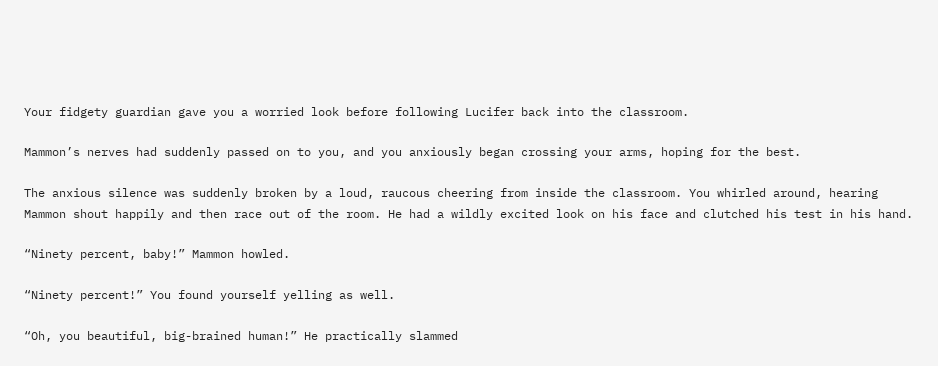Your fidgety guardian gave you a worried look before following Lucifer back into the classroom.

Mammon’s nerves had suddenly passed on to you, and you anxiously began crossing your arms, hoping for the best.

The anxious silence was suddenly broken by a loud, raucous cheering from inside the classroom. You whirled around, hearing Mammon shout happily and then race out of the room. He had a wildly excited look on his face and clutched his test in his hand.

“Ninety percent, baby!” Mammon howled.

“Ninety percent!” You found yourself yelling as well.

“Oh, you beautiful, big-brained human!” He practically slammed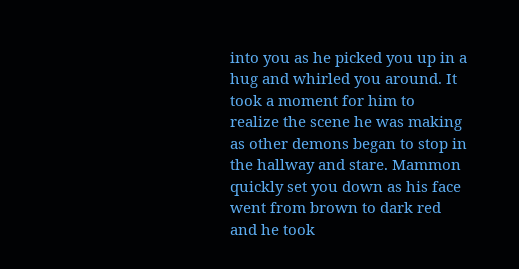into you as he picked you up in a hug and whirled you around. It took a moment for him to realize the scene he was making as other demons began to stop in the hallway and stare. Mammon quickly set you down as his face went from brown to dark red and he took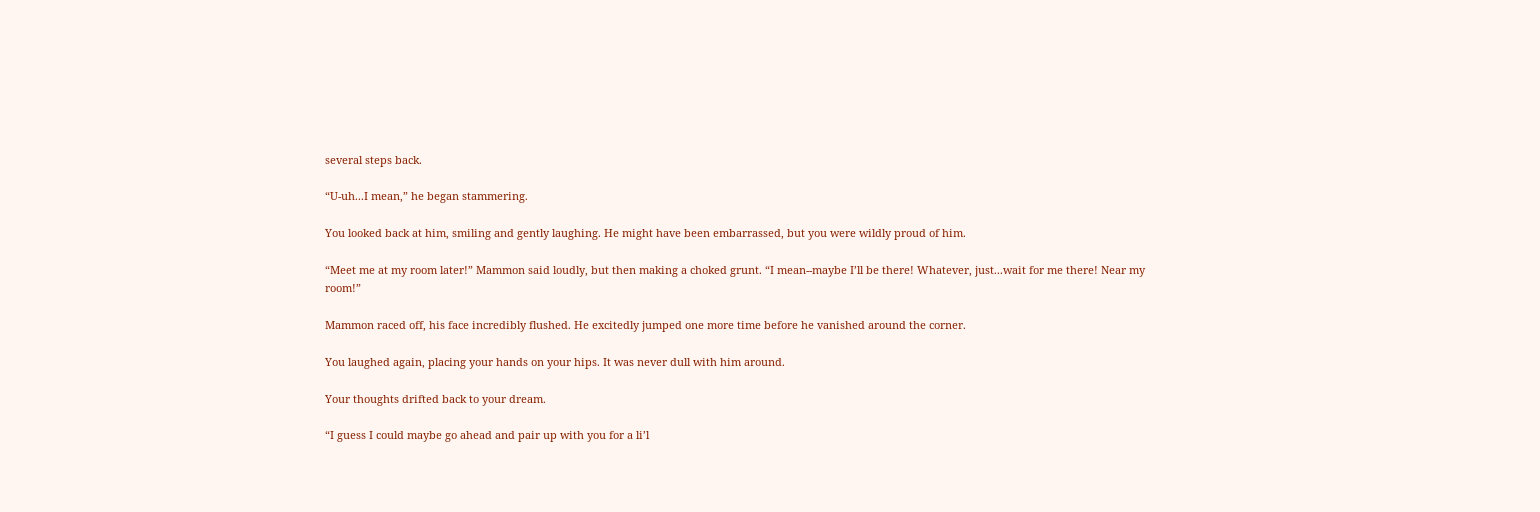several steps back.

“U-uh...I mean,” he began stammering.

You looked back at him, smiling and gently laughing. He might have been embarrassed, but you were wildly proud of him.

“Meet me at my room later!” Mammon said loudly, but then making a choked grunt. “I mean--maybe I’ll be there! Whatever, just...wait for me there! Near my room!”

Mammon raced off, his face incredibly flushed. He excitedly jumped one more time before he vanished around the corner.

You laughed again, placing your hands on your hips. It was never dull with him around.

Your thoughts drifted back to your dream.

“I guess I could maybe go ahead and pair up with you for a li’l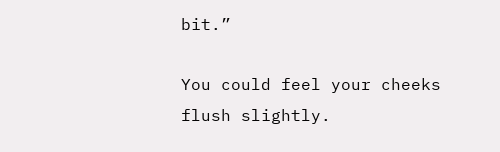bit.”

You could feel your cheeks flush slightly.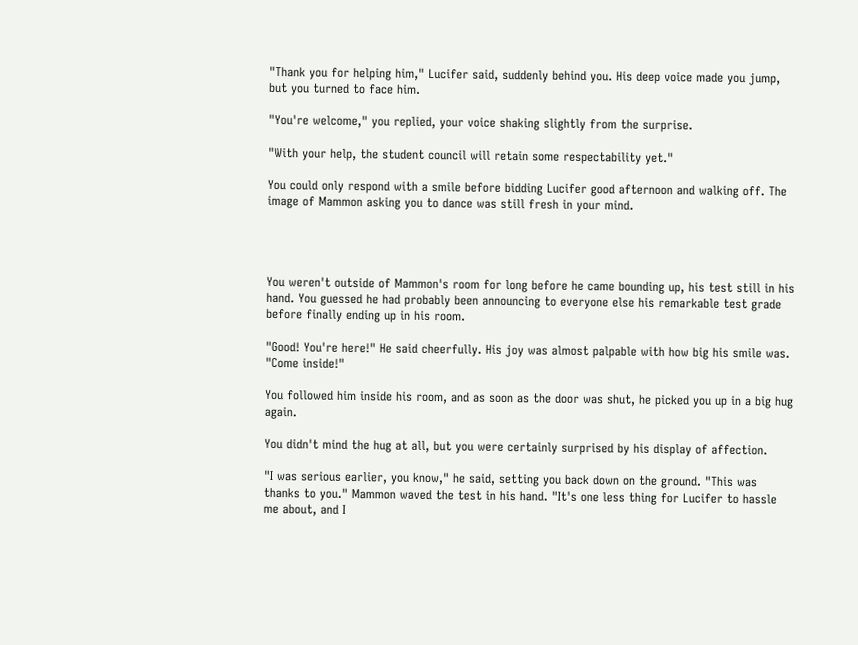"Thank you for helping him," Lucifer said, suddenly behind you. His deep voice made you jump, but you turned to face him.

"You're welcome," you replied, your voice shaking slightly from the surprise.

"With your help, the student council will retain some respectability yet."

You could only respond with a smile before bidding Lucifer good afternoon and walking off. The image of Mammon asking you to dance was still fresh in your mind.




You weren't outside of Mammon's room for long before he came bounding up, his test still in his hand. You guessed he had probably been announcing to everyone else his remarkable test grade before finally ending up in his room.

"Good! You're here!" He said cheerfully. His joy was almost palpable with how big his smile was. "Come inside!"

You followed him inside his room, and as soon as the door was shut, he picked you up in a big hug again.

You didn't mind the hug at all, but you were certainly surprised by his display of affection.

"I was serious earlier, you know," he said, setting you back down on the ground. "This was thanks to you." Mammon waved the test in his hand. "It's one less thing for Lucifer to hassle me about, and I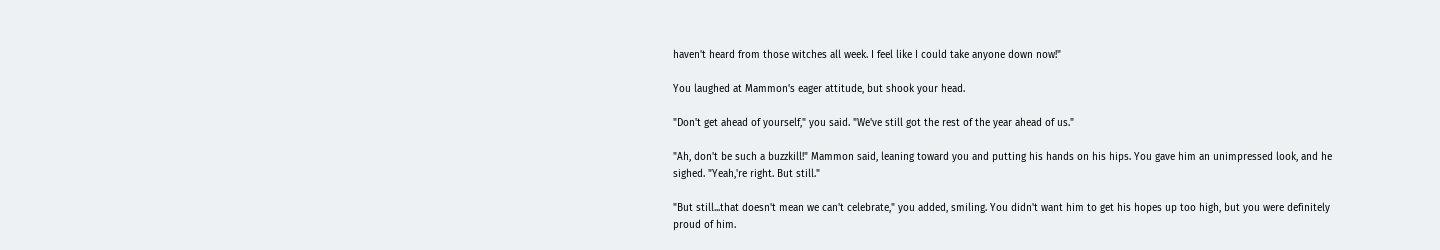haven't heard from those witches all week. I feel like I could take anyone down now!"

You laughed at Mammon's eager attitude, but shook your head.

"Don't get ahead of yourself," you said. "We've still got the rest of the year ahead of us."

"Ah, don't be such a buzzkill!" Mammon said, leaning toward you and putting his hands on his hips. You gave him an unimpressed look, and he sighed. "Yeah,'re right. But still."

"But still...that doesn't mean we can't celebrate," you added, smiling. You didn't want him to get his hopes up too high, but you were definitely proud of him.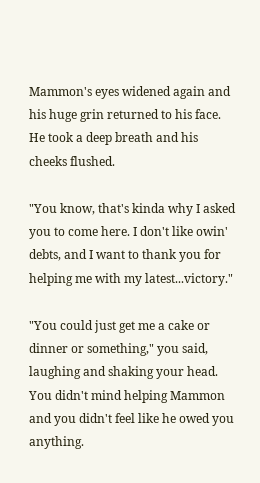Mammon's eyes widened again and his huge grin returned to his face. He took a deep breath and his cheeks flushed.

"You know, that's kinda why I asked you to come here. I don't like owin' debts, and I want to thank you for helping me with my latest...victory."

"You could just get me a cake or dinner or something," you said, laughing and shaking your head. You didn't mind helping Mammon and you didn't feel like he owed you anything.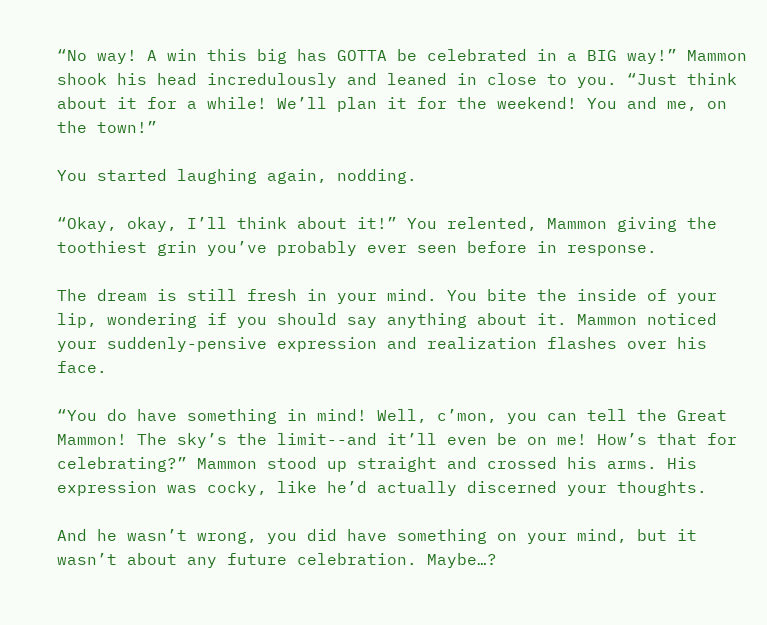“No way! A win this big has GOTTA be celebrated in a BIG way!” Mammon shook his head incredulously and leaned in close to you. “Just think about it for a while! We’ll plan it for the weekend! You and me, on the town!”

You started laughing again, nodding.

“Okay, okay, I’ll think about it!” You relented, Mammon giving the toothiest grin you’ve probably ever seen before in response.

The dream is still fresh in your mind. You bite the inside of your lip, wondering if you should say anything about it. Mammon noticed your suddenly-pensive expression and realization flashes over his face.

“You do have something in mind! Well, c’mon, you can tell the Great Mammon! The sky’s the limit--and it’ll even be on me! How’s that for celebrating?” Mammon stood up straight and crossed his arms. His expression was cocky, like he’d actually discerned your thoughts.

And he wasn’t wrong, you did have something on your mind, but it wasn’t about any future celebration. Maybe…?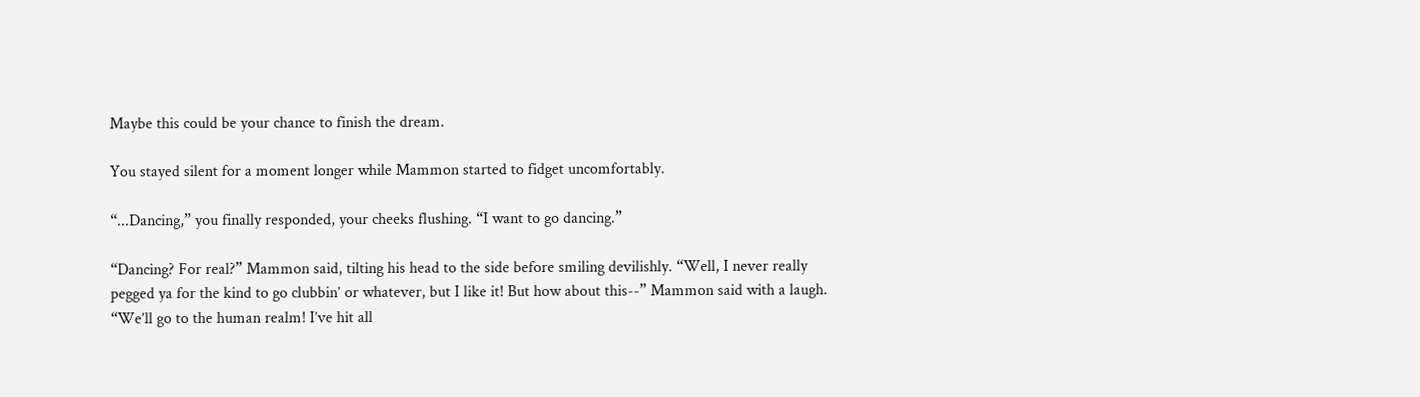Maybe this could be your chance to finish the dream.

You stayed silent for a moment longer while Mammon started to fidget uncomfortably.

“...Dancing,” you finally responded, your cheeks flushing. “I want to go dancing.”

“Dancing? For real?” Mammon said, tilting his head to the side before smiling devilishly. “Well, I never really pegged ya for the kind to go clubbin’ or whatever, but I like it! But how about this--” Mammon said with a laugh. “We’ll go to the human realm! I’ve hit all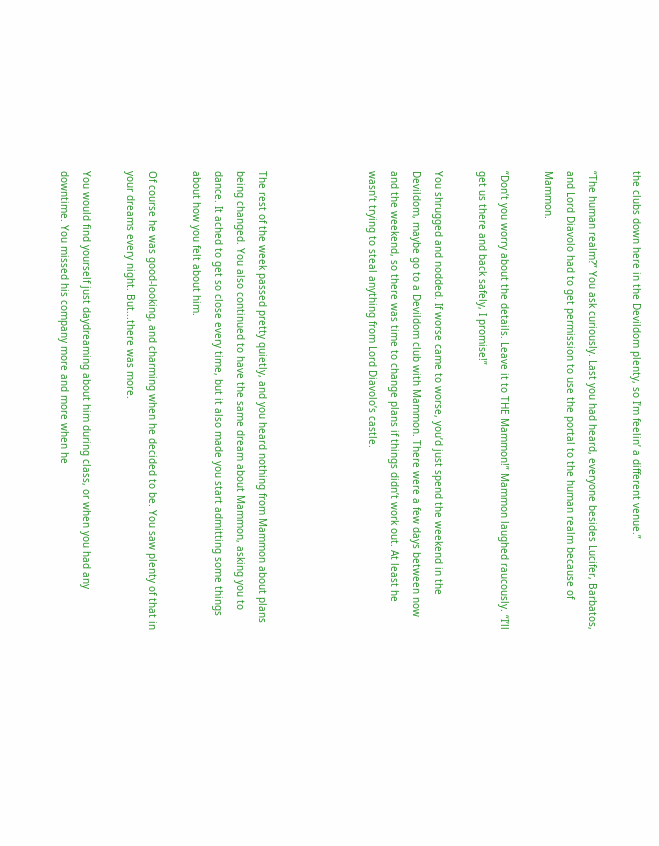the clubs down here in the Devildom plenty, so I’m feelin’ a different venue.”

“The human realm?” You ask curiously. Last you had heard, everyone besides Lucifer, Barbatos, and Lord Diavolo had to get permission to use the portal to the human realm because of Mammon.

“Don’t you worry about the details. Leave it to THE Mammon!” Mammon laughed raucously. “I’ll get us there and back safely, I promise!”

You shrugged and nodded. If worse came to worse, you’d just spend the weekend in the Devildom, maybe go to a Devildom club with Mammon. There were a few days between now and the weekend, so there was time to change plans if things didn’t work out. At least he wasn’t trying to steal anything from Lord Diavolo’s castle.




The rest of the week passed pretty quietly, and you heard nothing from Mammon about plans being changed. You also continued to have the same dream about Mammon, asking you to dance. It ached to get so close every time, but it also made you start admitting some things about how you felt about him.

Of course he was good-looking, and charming when he decided to be. You saw plenty of that in your dreams every night. But...there was more.

You would find yourself just daydreaming about him during class, or when you had any downtime. You missed his company more and more when he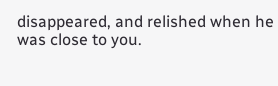disappeared, and relished when he was close to you.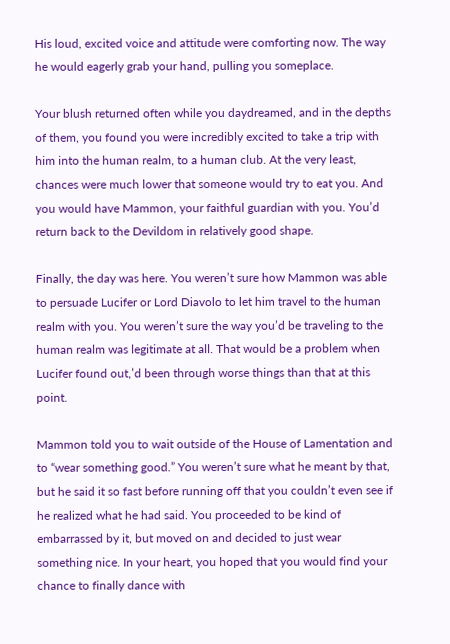His loud, excited voice and attitude were comforting now. The way he would eagerly grab your hand, pulling you someplace.

Your blush returned often while you daydreamed, and in the depths of them, you found you were incredibly excited to take a trip with him into the human realm, to a human club. At the very least, chances were much lower that someone would try to eat you. And you would have Mammon, your faithful guardian with you. You’d return back to the Devildom in relatively good shape.

Finally, the day was here. You weren’t sure how Mammon was able to persuade Lucifer or Lord Diavolo to let him travel to the human realm with you. You weren’t sure the way you’d be traveling to the human realm was legitimate at all. That would be a problem when Lucifer found out,’d been through worse things than that at this point.

Mammon told you to wait outside of the House of Lamentation and to “wear something good.” You weren’t sure what he meant by that, but he said it so fast before running off that you couldn’t even see if he realized what he had said. You proceeded to be kind of embarrassed by it, but moved on and decided to just wear something nice. In your heart, you hoped that you would find your chance to finally dance with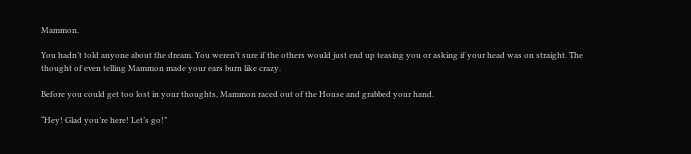Mammon.

You hadn’t told anyone about the dream. You weren’t sure if the others would just end up teasing you or asking if your head was on straight. The thought of even telling Mammon made your ears burn like crazy.

Before you could get too lost in your thoughts, Mammon raced out of the House and grabbed your hand.

“Hey! Glad you’re here! Let’s go!”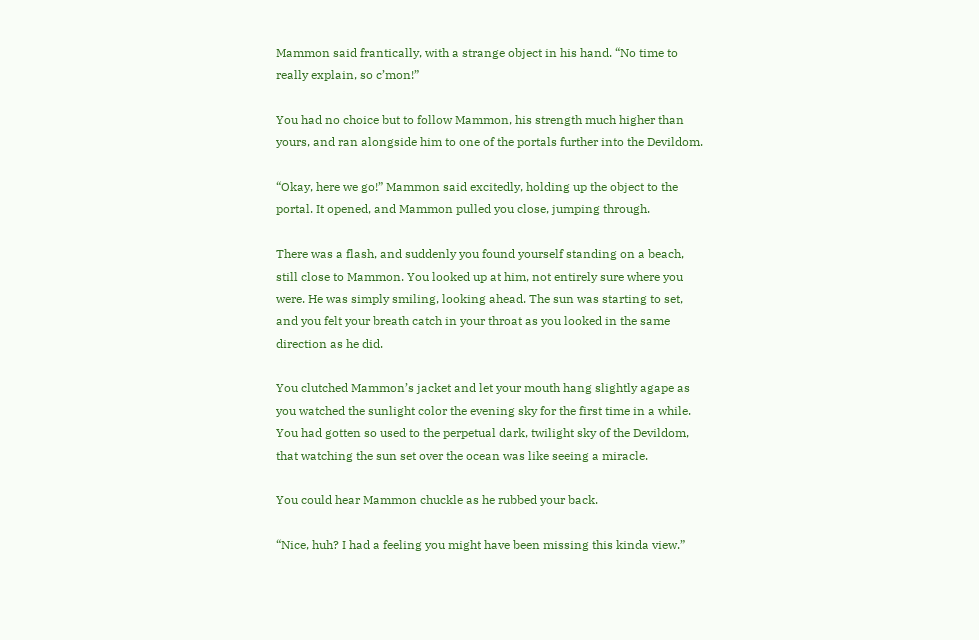Mammon said frantically, with a strange object in his hand. “No time to really explain, so c’mon!”

You had no choice but to follow Mammon, his strength much higher than yours, and ran alongside him to one of the portals further into the Devildom.

“Okay, here we go!” Mammon said excitedly, holding up the object to the portal. It opened, and Mammon pulled you close, jumping through.

There was a flash, and suddenly you found yourself standing on a beach, still close to Mammon. You looked up at him, not entirely sure where you were. He was simply smiling, looking ahead. The sun was starting to set, and you felt your breath catch in your throat as you looked in the same direction as he did.

You clutched Mammon’s jacket and let your mouth hang slightly agape as you watched the sunlight color the evening sky for the first time in a while. You had gotten so used to the perpetual dark, twilight sky of the Devildom, that watching the sun set over the ocean was like seeing a miracle.

You could hear Mammon chuckle as he rubbed your back.

“Nice, huh? I had a feeling you might have been missing this kinda view.”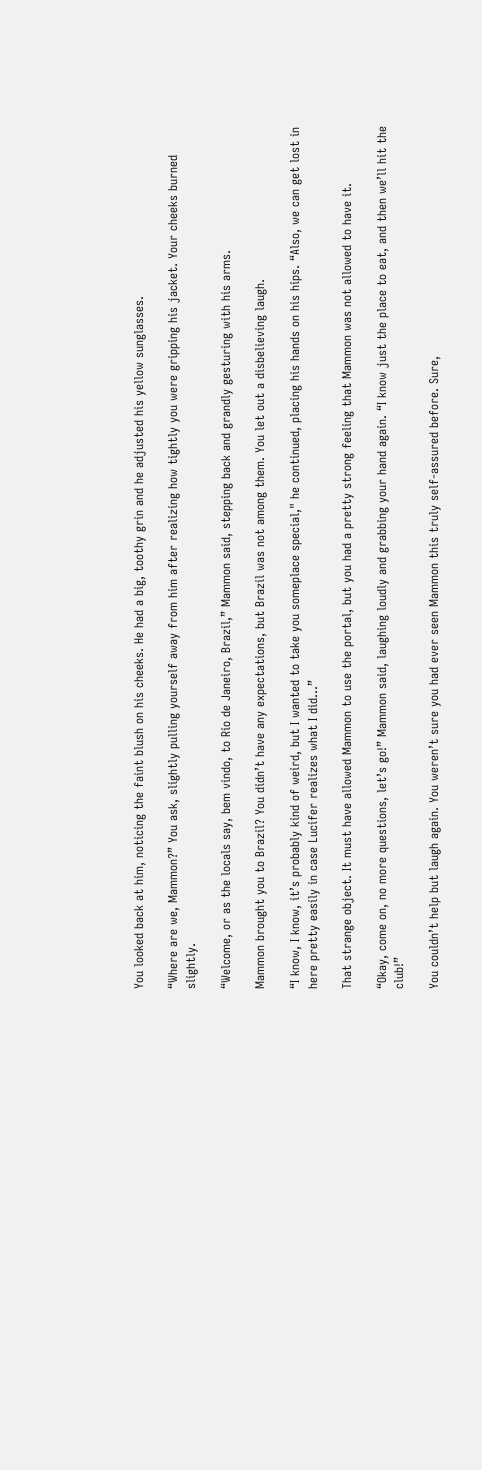You looked back at him, noticing the faint blush on his cheeks. He had a big, toothy grin and he adjusted his yellow sunglasses.

“Where are we, Mammon?” You ask, slightly pulling yourself away from him after realizing how tightly you were gripping his jacket. Your cheeks burned slightly.

“Welcome, or as the locals say, bem vindo, to Rio de Janeiro, Brazil,” Mammon said, stepping back and grandly gesturing with his arms.

Mammon brought you to Brazil? You didn’t have any expectations, but Brazil was not among them. You let out a disbelieving laugh.

“I know, I know, it’s probably kind of weird, but I wanted to take you someplace special," he continued, placing his hands on his hips. “Also, we can get lost in here pretty easily in case Lucifer realizes what I did…”

That strange object. It must have allowed Mammon to use the portal, but you had a pretty strong feeling that Mammon was not allowed to have it.

“Okay, come on, no more questions, let’s go!” Mammon said, laughing loudly and grabbing your hand again. “I know just the place to eat, and then we’ll hit the club!”

You couldn’t help but laugh again. You weren’t sure you had ever seen Mammon this truly self-assured before. Sure,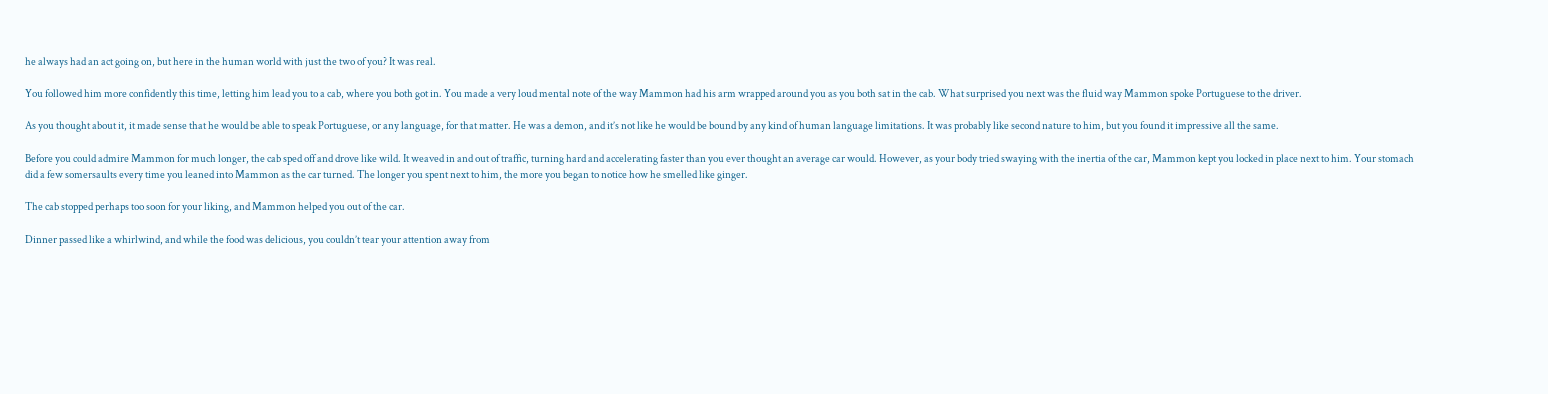he always had an act going on, but here in the human world with just the two of you? It was real.

You followed him more confidently this time, letting him lead you to a cab, where you both got in. You made a very loud mental note of the way Mammon had his arm wrapped around you as you both sat in the cab. What surprised you next was the fluid way Mammon spoke Portuguese to the driver.

As you thought about it, it made sense that he would be able to speak Portuguese, or any language, for that matter. He was a demon, and it’s not like he would be bound by any kind of human language limitations. It was probably like second nature to him, but you found it impressive all the same.

Before you could admire Mammon for much longer, the cab sped off and drove like wild. It weaved in and out of traffic, turning hard and accelerating faster than you ever thought an average car would. However, as your body tried swaying with the inertia of the car, Mammon kept you locked in place next to him. Your stomach did a few somersaults every time you leaned into Mammon as the car turned. The longer you spent next to him, the more you began to notice how he smelled like ginger.

The cab stopped perhaps too soon for your liking, and Mammon helped you out of the car.

Dinner passed like a whirlwind, and while the food was delicious, you couldn’t tear your attention away from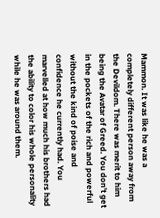Mammon. It was like he was a completely different person away from the Devildom. There was merit to him being the Avatar of Greed. You don’t get in the pockets of the rich and powerful without the kind of poise and confidence he currently had. You marvelled at how much his brothers had the ability to color his whole personality while he was around them.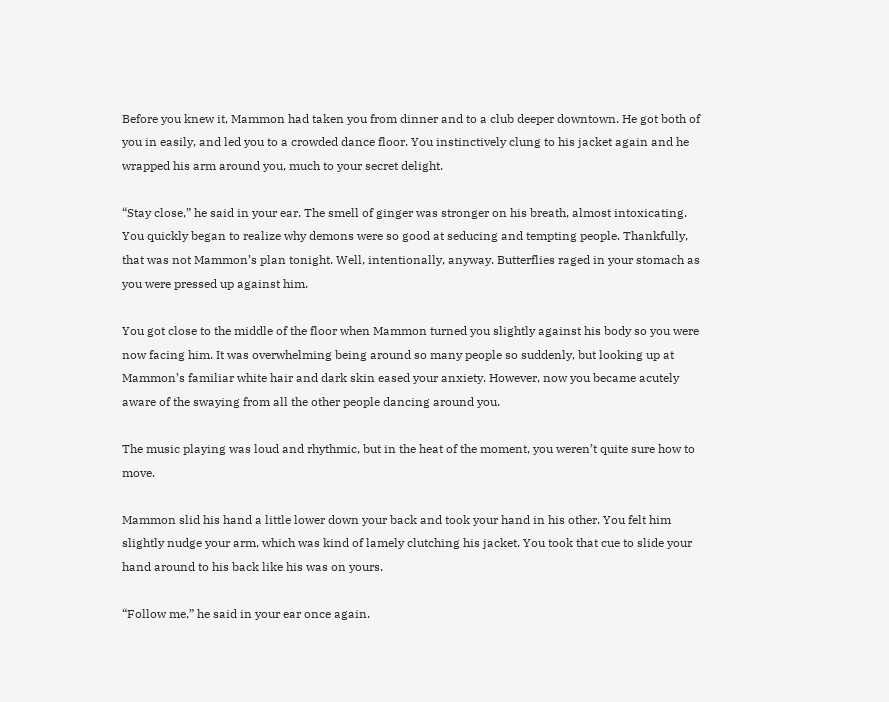Before you knew it, Mammon had taken you from dinner and to a club deeper downtown. He got both of you in easily, and led you to a crowded dance floor. You instinctively clung to his jacket again and he wrapped his arm around you, much to your secret delight.

“Stay close,” he said in your ear. The smell of ginger was stronger on his breath, almost intoxicating. You quickly began to realize why demons were so good at seducing and tempting people. Thankfully, that was not Mammon’s plan tonight. Well, intentionally, anyway. Butterflies raged in your stomach as you were pressed up against him.

You got close to the middle of the floor when Mammon turned you slightly against his body so you were now facing him. It was overwhelming being around so many people so suddenly, but looking up at Mammon’s familiar white hair and dark skin eased your anxiety. However, now you became acutely aware of the swaying from all the other people dancing around you.

The music playing was loud and rhythmic, but in the heat of the moment, you weren’t quite sure how to move.

Mammon slid his hand a little lower down your back and took your hand in his other. You felt him slightly nudge your arm, which was kind of lamely clutching his jacket. You took that cue to slide your hand around to his back like his was on yours.

“Follow me,” he said in your ear once again.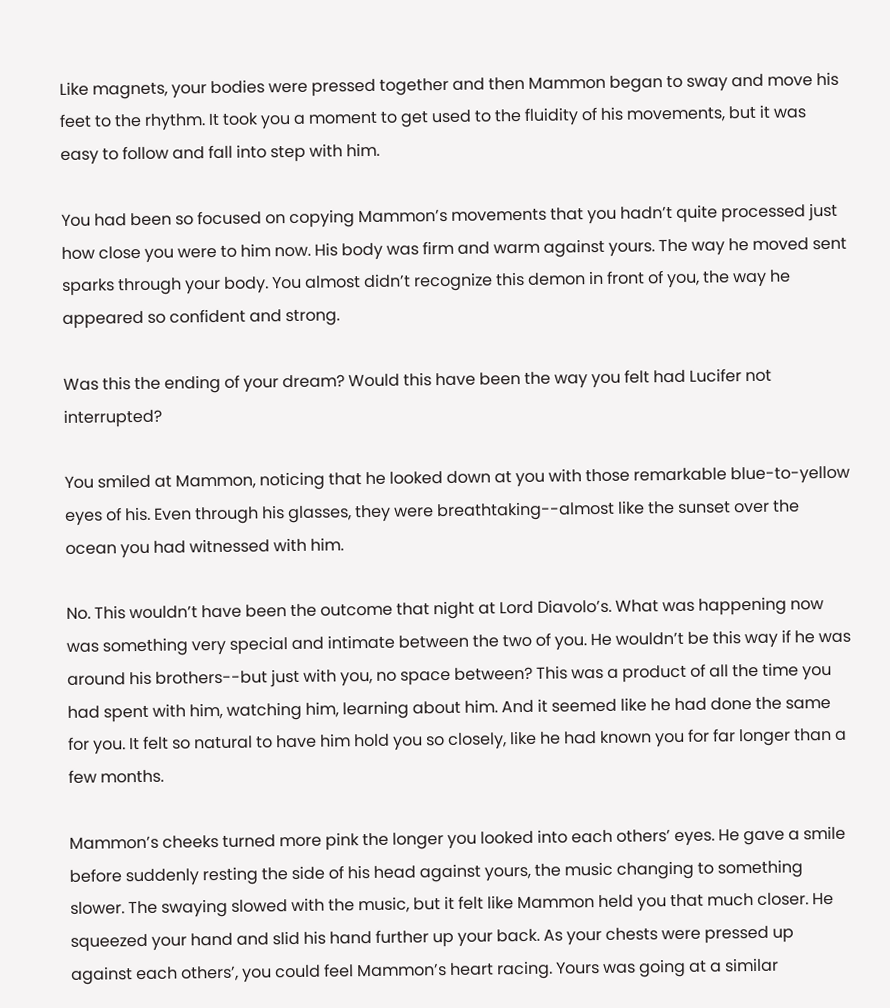Like magnets, your bodies were pressed together and then Mammon began to sway and move his feet to the rhythm. It took you a moment to get used to the fluidity of his movements, but it was easy to follow and fall into step with him.

You had been so focused on copying Mammon’s movements that you hadn’t quite processed just how close you were to him now. His body was firm and warm against yours. The way he moved sent sparks through your body. You almost didn’t recognize this demon in front of you, the way he appeared so confident and strong.

Was this the ending of your dream? Would this have been the way you felt had Lucifer not interrupted?

You smiled at Mammon, noticing that he looked down at you with those remarkable blue-to-yellow eyes of his. Even through his glasses, they were breathtaking--almost like the sunset over the ocean you had witnessed with him.

No. This wouldn’t have been the outcome that night at Lord Diavolo’s. What was happening now was something very special and intimate between the two of you. He wouldn’t be this way if he was around his brothers--but just with you, no space between? This was a product of all the time you had spent with him, watching him, learning about him. And it seemed like he had done the same for you. It felt so natural to have him hold you so closely, like he had known you for far longer than a few months.

Mammon’s cheeks turned more pink the longer you looked into each others’ eyes. He gave a smile before suddenly resting the side of his head against yours, the music changing to something slower. The swaying slowed with the music, but it felt like Mammon held you that much closer. He squeezed your hand and slid his hand further up your back. As your chests were pressed up against each others’, you could feel Mammon’s heart racing. Yours was going at a similar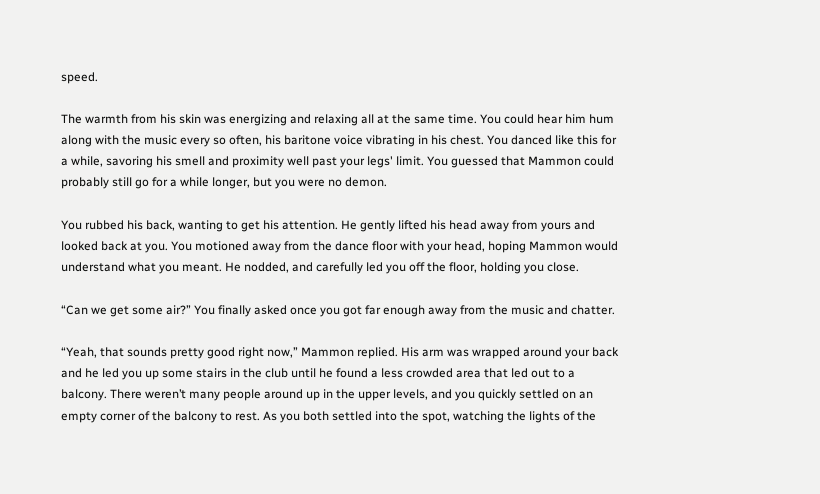speed.

The warmth from his skin was energizing and relaxing all at the same time. You could hear him hum along with the music every so often, his baritone voice vibrating in his chest. You danced like this for a while, savoring his smell and proximity well past your legs' limit. You guessed that Mammon could probably still go for a while longer, but you were no demon.

You rubbed his back, wanting to get his attention. He gently lifted his head away from yours and looked back at you. You motioned away from the dance floor with your head, hoping Mammon would understand what you meant. He nodded, and carefully led you off the floor, holding you close.

“Can we get some air?” You finally asked once you got far enough away from the music and chatter.

“Yeah, that sounds pretty good right now,” Mammon replied. His arm was wrapped around your back and he led you up some stairs in the club until he found a less crowded area that led out to a balcony. There weren’t many people around up in the upper levels, and you quickly settled on an empty corner of the balcony to rest. As you both settled into the spot, watching the lights of the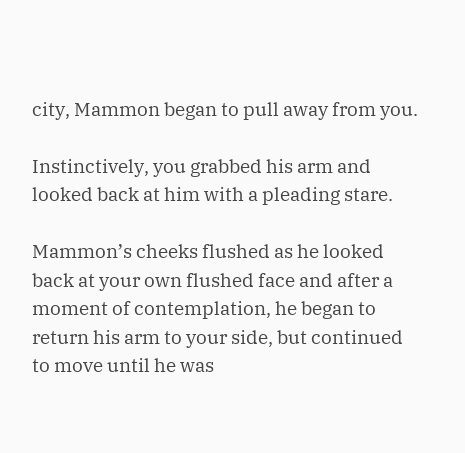city, Mammon began to pull away from you.

Instinctively, you grabbed his arm and looked back at him with a pleading stare.

Mammon’s cheeks flushed as he looked back at your own flushed face and after a moment of contemplation, he began to return his arm to your side, but continued to move until he was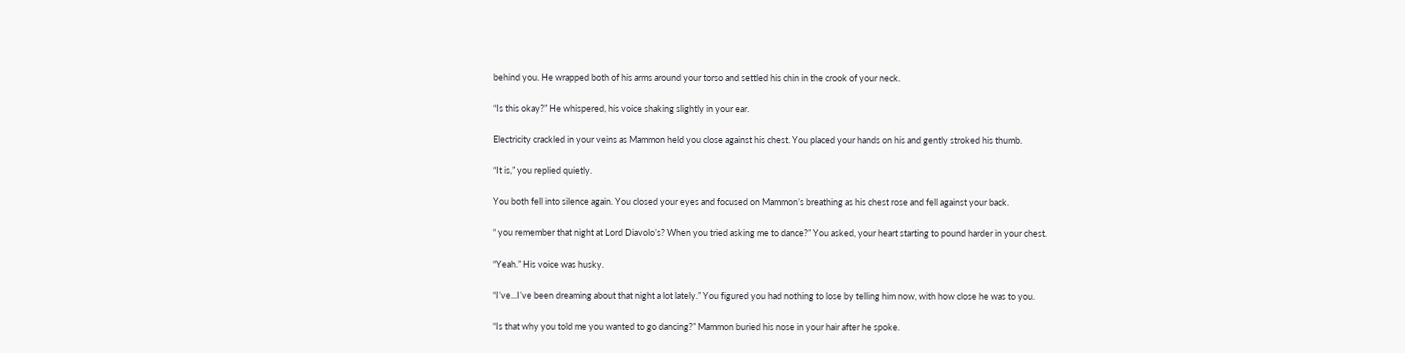behind you. He wrapped both of his arms around your torso and settled his chin in the crook of your neck.

“Is this okay?” He whispered, his voice shaking slightly in your ear.

Electricity crackled in your veins as Mammon held you close against his chest. You placed your hands on his and gently stroked his thumb.

“It is,” you replied quietly.

You both fell into silence again. You closed your eyes and focused on Mammon’s breathing as his chest rose and fell against your back.

“ you remember that night at Lord Diavolo’s? When you tried asking me to dance?” You asked, your heart starting to pound harder in your chest.

“Yeah.” His voice was husky.

“I’ve...I’ve been dreaming about that night a lot lately.” You figured you had nothing to lose by telling him now, with how close he was to you.

“Is that why you told me you wanted to go dancing?” Mammon buried his nose in your hair after he spoke.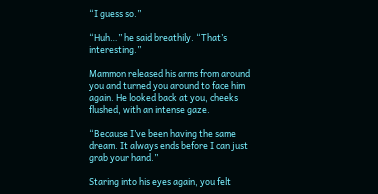“I guess so.”

“Huh…” he said breathily. “That’s interesting.”

Mammon released his arms from around you and turned you around to face him again. He looked back at you, cheeks flushed, with an intense gaze.

“Because I’ve been having the same dream. It always ends before I can just grab your hand.”

Staring into his eyes again, you felt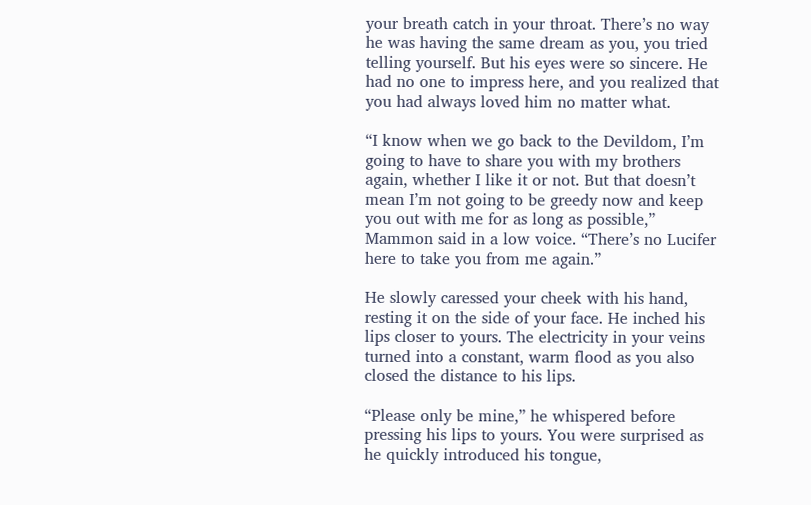your breath catch in your throat. There’s no way he was having the same dream as you, you tried telling yourself. But his eyes were so sincere. He had no one to impress here, and you realized that you had always loved him no matter what.

“I know when we go back to the Devildom, I’m going to have to share you with my brothers again, whether I like it or not. But that doesn’t mean I’m not going to be greedy now and keep you out with me for as long as possible,” Mammon said in a low voice. “There’s no Lucifer here to take you from me again.”

He slowly caressed your cheek with his hand, resting it on the side of your face. He inched his lips closer to yours. The electricity in your veins turned into a constant, warm flood as you also closed the distance to his lips.

“Please only be mine,” he whispered before pressing his lips to yours. You were surprised as he quickly introduced his tongue,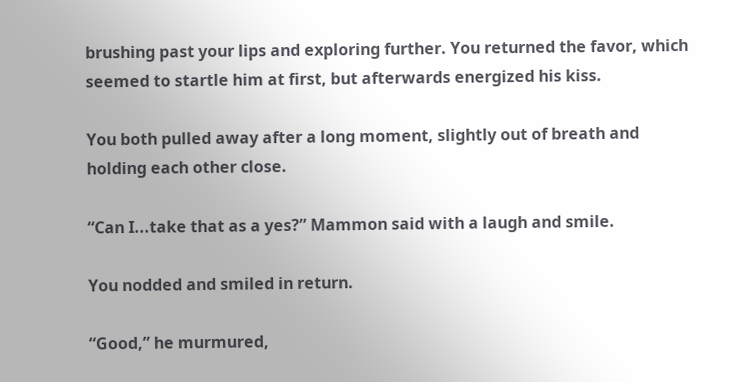brushing past your lips and exploring further. You returned the favor, which seemed to startle him at first, but afterwards energized his kiss.

You both pulled away after a long moment, slightly out of breath and holding each other close.

“Can I...take that as a yes?” Mammon said with a laugh and smile.

You nodded and smiled in return.

“Good,” he murmured,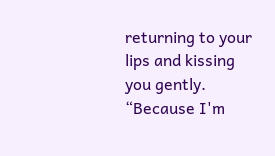returning to your lips and kissing you gently. “Because I'm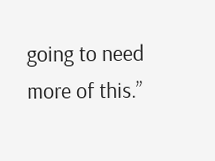going to need more of this.”